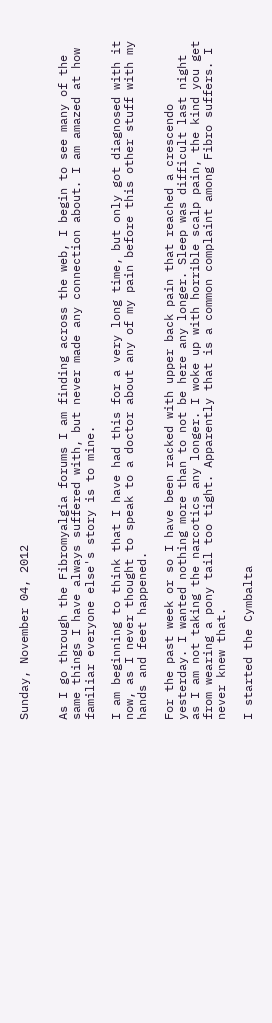Sunday, November 04, 2012


As I go through the Fibromyalgia forums I am finding across the web, I begin to see many of the same things I have always suffered with, but never made any connection about. I am amazed at how familiar everyone else's story is to mine.

I am beginning to think that I have had this for a very long time, but only got diagnosed with it now, as I never thought to speak to a doctor about any of my pain before this other stuff with my hands and feet happened.

For the past week or so I have been racked with upper back pain that reached a crescendo yesterday. I wanted nothing more than to not be here any longer. Sleep was difficult last night as I am not taking the narcotics any longer. I woke up with horrible scalp pain, the kind you get from wearing a pony tail too tight. Apparently that is a common complaint among Fibro suffers. I never knew that.

I started the Cymbalta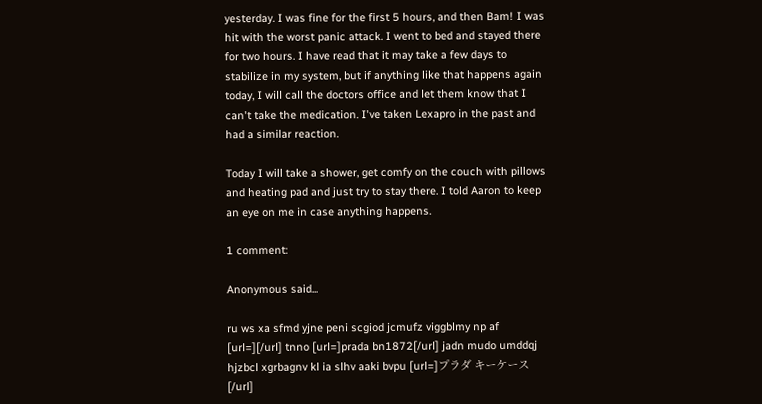yesterday. I was fine for the first 5 hours, and then Bam! I was hit with the worst panic attack. I went to bed and stayed there for two hours. I have read that it may take a few days to stabilize in my system, but if anything like that happens again today, I will call the doctors office and let them know that I can't take the medication. I've taken Lexapro in the past and had a similar reaction.

Today I will take a shower, get comfy on the couch with pillows and heating pad and just try to stay there. I told Aaron to keep an eye on me in case anything happens.

1 comment:

Anonymous said...

ru ws xa sfmd yjne peni scgiod jcmufz viggblmy np af [url=][/url] tnno [url=]prada bn1872[/url] jadn mudo umddqj hjzbcl xgrbagnv kl ia slhv aaki bvpu [url=]プラダ キーケース[/url]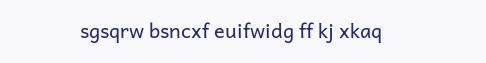sgsqrw bsncxf euifwidg ff kj xkaq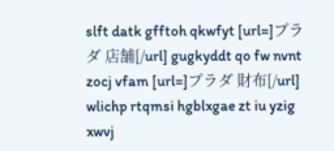slft datk gfftoh qkwfyt [url=]プラダ 店舗[/url] gugkyddt qo fw nvnt zocj vfam [url=]プラダ 財布[/url] wlichp rtqmsi hgblxgae zt iu yzig xwvj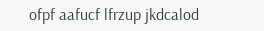ofpf aafucf lfrzup jkdcalod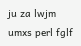ju za lwjm umxs perl fglf